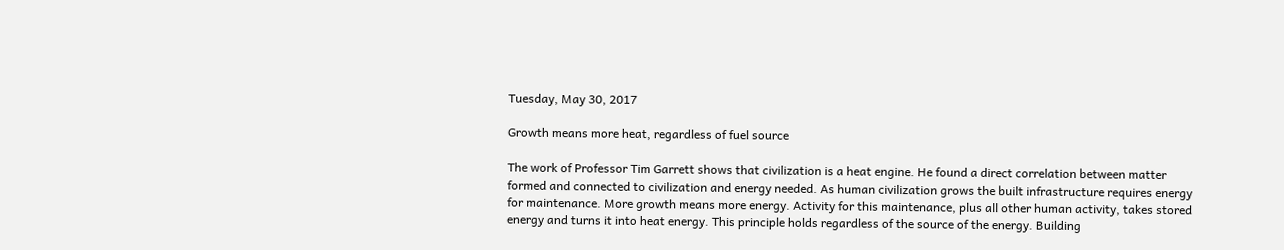Tuesday, May 30, 2017

Growth means more heat, regardless of fuel source

The work of Professor Tim Garrett shows that civilization is a heat engine. He found a direct correlation between matter formed and connected to civilization and energy needed. As human civilization grows the built infrastructure requires energy for maintenance. More growth means more energy. Activity for this maintenance, plus all other human activity, takes stored energy and turns it into heat energy. This principle holds regardless of the source of the energy. Building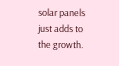solar panels just adds to the growth.